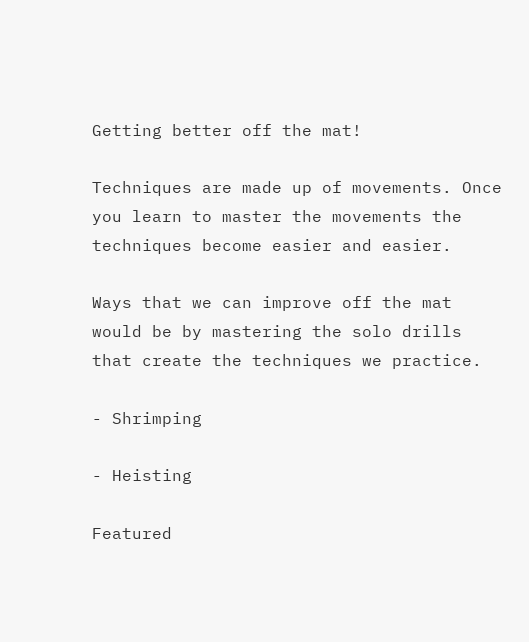Getting better off the mat!

Techniques are made up of movements. Once you learn to master the movements the techniques become easier and easier.

Ways that we can improve off the mat would be by mastering the solo drills that create the techniques we practice.

- Shrimping

- Heisting

Featured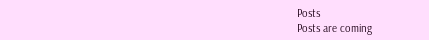Posts
Posts are coming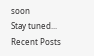soon
Stay tuned...
Recent Posts